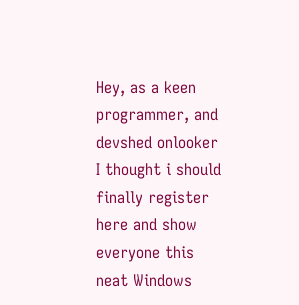Hey, as a keen programmer, and devshed onlooker I thought i should finally register here and show everyone this neat Windows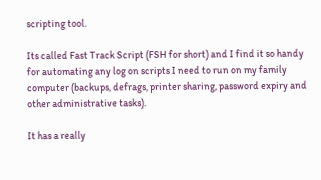scripting tool.

Its called Fast Track Script (FSH for short) and I find it so handy for automating any log on scripts I need to run on my family computer (backups, defrags, printer sharing, password expiry and other administrative tasks).

It has a really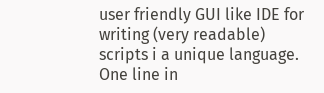user friendly GUI like IDE for writing (very readable) scripts i a unique language. One line in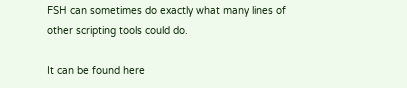FSH can sometimes do exactly what many lines of other scripting tools could do.

It can be found here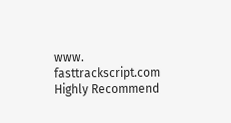www. fasttrackscript.com
Highly Recommend